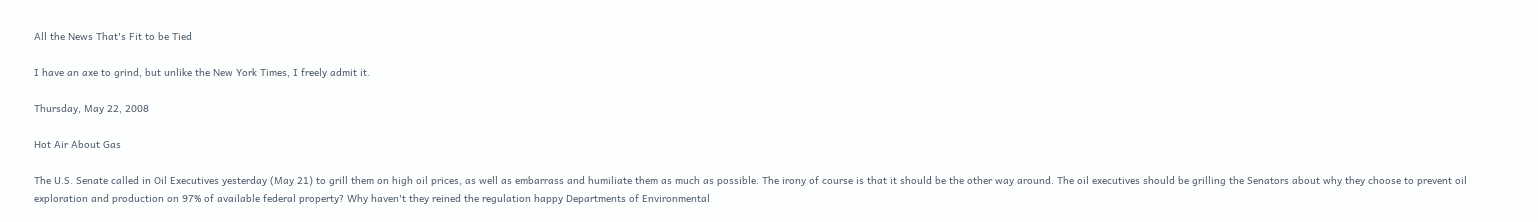All the News That's Fit to be Tied

I have an axe to grind, but unlike the New York Times, I freely admit it.

Thursday, May 22, 2008

Hot Air About Gas

The U.S. Senate called in Oil Executives yesterday (May 21) to grill them on high oil prices, as well as embarrass and humiliate them as much as possible. The irony of course is that it should be the other way around. The oil executives should be grilling the Senators about why they choose to prevent oil exploration and production on 97% of available federal property? Why haven't they reined the regulation happy Departments of Environmental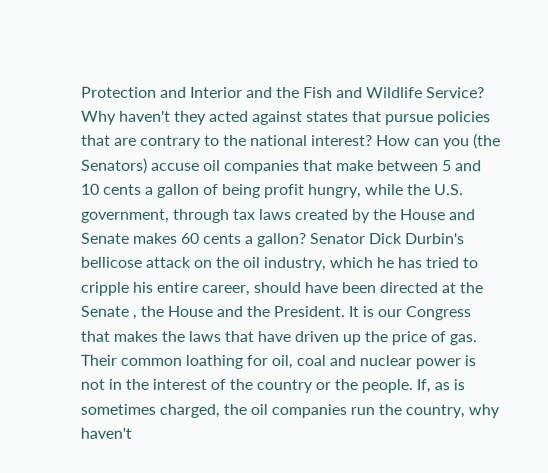Protection and Interior and the Fish and Wildlife Service? Why haven't they acted against states that pursue policies that are contrary to the national interest? How can you (the Senators) accuse oil companies that make between 5 and 10 cents a gallon of being profit hungry, while the U.S. government, through tax laws created by the House and Senate makes 60 cents a gallon? Senator Dick Durbin's bellicose attack on the oil industry, which he has tried to cripple his entire career, should have been directed at the Senate , the House and the President. It is our Congress that makes the laws that have driven up the price of gas. Their common loathing for oil, coal and nuclear power is not in the interest of the country or the people. If, as is sometimes charged, the oil companies run the country, why haven't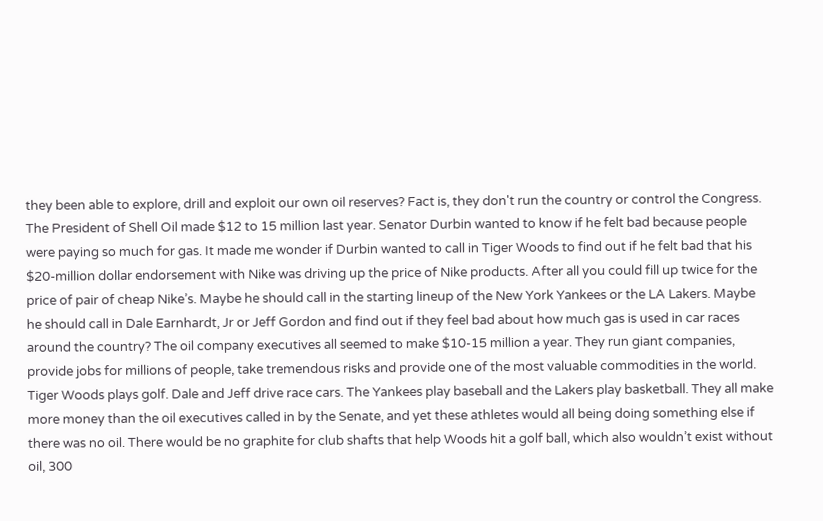they been able to explore, drill and exploit our own oil reserves? Fact is, they don't run the country or control the Congress. The President of Shell Oil made $12 to 15 million last year. Senator Durbin wanted to know if he felt bad because people were paying so much for gas. It made me wonder if Durbin wanted to call in Tiger Woods to find out if he felt bad that his $20-million dollar endorsement with Nike was driving up the price of Nike products. After all you could fill up twice for the price of pair of cheap Nike’s. Maybe he should call in the starting lineup of the New York Yankees or the LA Lakers. Maybe he should call in Dale Earnhardt, Jr or Jeff Gordon and find out if they feel bad about how much gas is used in car races around the country? The oil company executives all seemed to make $10-15 million a year. They run giant companies, provide jobs for millions of people, take tremendous risks and provide one of the most valuable commodities in the world. Tiger Woods plays golf. Dale and Jeff drive race cars. The Yankees play baseball and the Lakers play basketball. They all make more money than the oil executives called in by the Senate, and yet these athletes would all being doing something else if there was no oil. There would be no graphite for club shafts that help Woods hit a golf ball, which also wouldn’t exist without oil, 300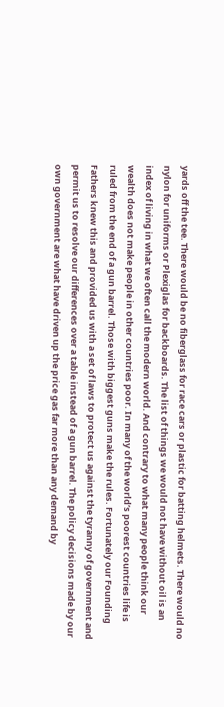yards off the tee. There would be no fiberglass for race cars or plastic for batting helmets. There would no nylon for uniforms or Plexiglas for backboards. The list of things we would not have without oil is an index of living in what we often call the modern world. And contrary to what many people think our wealth does not make people in other countries poor. In many of the world’s poorest countries life is ruled from the end of a gun barrel. Those with biggest guns make the rules. Fortunately our Founding Fathers knew this and provided us with a set of laws to protect us against the tyranny of government and permit us to resolve our differences over a table instead of a gun barrel. The policy decisions made by our own government are what have driven up the price gas far more than any demand by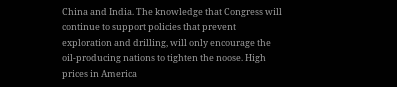China and India. The knowledge that Congress will continue to support policies that prevent exploration and drilling, will only encourage the oil-producing nations to tighten the noose. High prices in America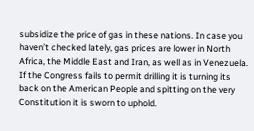subsidize the price of gas in these nations. In case you haven’t checked lately, gas prices are lower in North Africa, the Middle East and Iran, as well as in Venezuela. If the Congress fails to permit drilling it is turning its back on the American People and spitting on the very Constitution it is sworn to uphold.